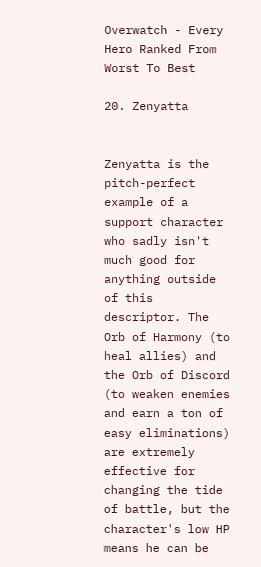Overwatch - Every Hero Ranked From Worst To Best

20. Zenyatta


Zenyatta is the pitch-perfect example of a support character who sadly isn't much good for anything outside of this descriptor. The Orb of Harmony (to heal allies) and the Orb of Discord (to weaken enemies and earn a ton of easy eliminations) are extremely effective for changing the tide of battle, but the character's low HP means he can be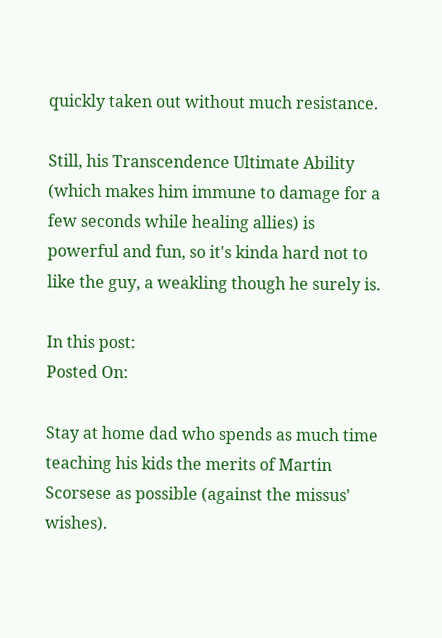quickly taken out without much resistance.

Still, his Transcendence Ultimate Ability (which makes him immune to damage for a few seconds while healing allies) is powerful and fun, so it's kinda hard not to like the guy, a weakling though he surely is.

In this post:
Posted On:

Stay at home dad who spends as much time teaching his kids the merits of Martin Scorsese as possible (against the missus' wishes).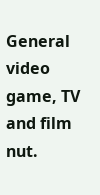General video game, TV and film nut.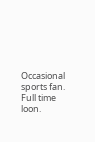Occasional sports fan. Full time loon.